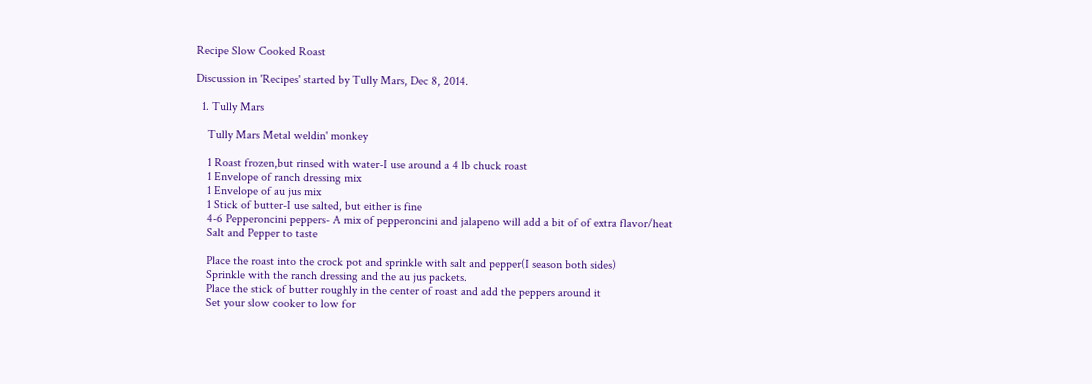Recipe Slow Cooked Roast

Discussion in 'Recipes' started by Tully Mars, Dec 8, 2014.

  1. Tully Mars

    Tully Mars Metal weldin' monkey

    1 Roast frozen,but rinsed with water-I use around a 4 lb chuck roast
    1 Envelope of ranch dressing mix
    1 Envelope of au jus mix
    1 Stick of butter-I use salted, but either is fine
    4-6 Pepperoncini peppers- A mix of pepperoncini and jalapeno will add a bit of of extra flavor/heat
    Salt and Pepper to taste

    Place the roast into the crock pot and sprinkle with salt and pepper(I season both sides)
    Sprinkle with the ranch dressing and the au jus packets.
    Place the stick of butter roughly in the center of roast and add the peppers around it
    Set your slow cooker to low for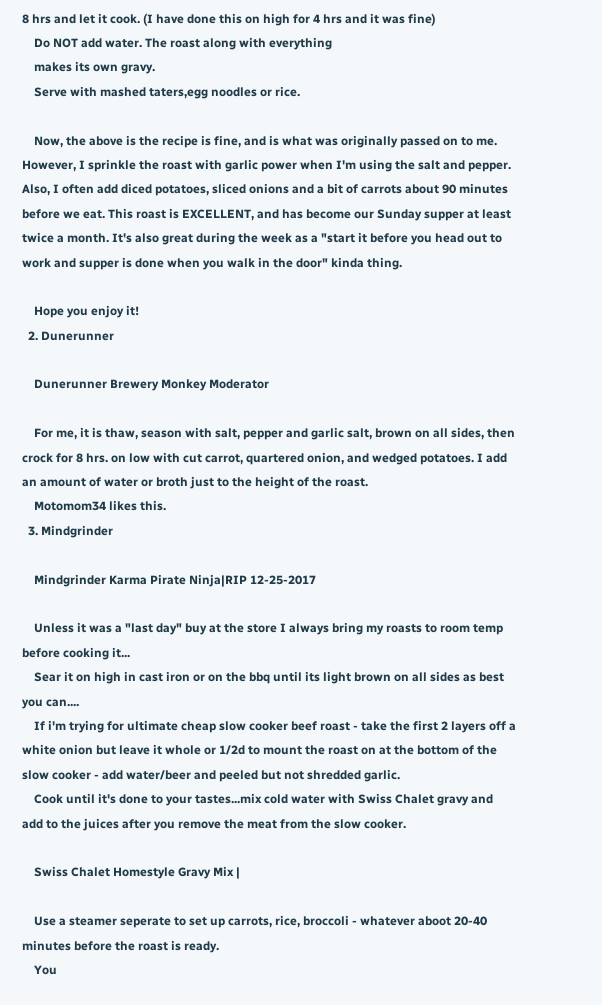8 hrs and let it cook. (I have done this on high for 4 hrs and it was fine)
    Do NOT add water. The roast along with everything
    makes its own gravy.
    Serve with mashed taters,egg noodles or rice.

    Now, the above is the recipe is fine, and is what was originally passed on to me. However, I sprinkle the roast with garlic power when I'm using the salt and pepper. Also, I often add diced potatoes, sliced onions and a bit of carrots about 90 minutes before we eat. This roast is EXCELLENT, and has become our Sunday supper at least twice a month. It's also great during the week as a "start it before you head out to work and supper is done when you walk in the door" kinda thing.

    Hope you enjoy it!
  2. Dunerunner

    Dunerunner Brewery Monkey Moderator

    For me, it is thaw, season with salt, pepper and garlic salt, brown on all sides, then crock for 8 hrs. on low with cut carrot, quartered onion, and wedged potatoes. I add an amount of water or broth just to the height of the roast.
    Motomom34 likes this.
  3. Mindgrinder

    Mindgrinder Karma Pirate Ninja|RIP 12-25-2017

    Unless it was a "last day" buy at the store I always bring my roasts to room temp before cooking it...
    Sear it on high in cast iron or on the bbq until its light brown on all sides as best you can....
    If i'm trying for ultimate cheap slow cooker beef roast - take the first 2 layers off a white onion but leave it whole or 1/2d to mount the roast on at the bottom of the slow cooker - add water/beer and peeled but not shredded garlic.
    Cook until it's done to your tastes...mix cold water with Swiss Chalet gravy and add to the juices after you remove the meat from the slow cooker.

    Swiss Chalet Homestyle Gravy Mix |

    Use a steamer seperate to set up carrots, rice, broccoli - whatever aboot 20-40 minutes before the roast is ready.
    You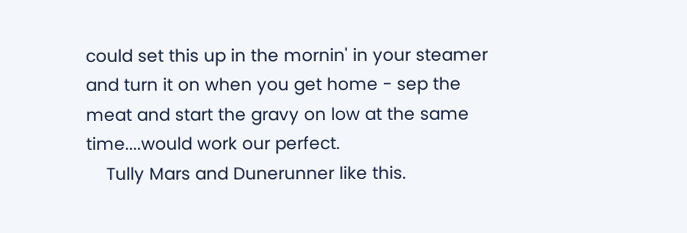could set this up in the mornin' in your steamer and turn it on when you get home - sep the meat and start the gravy on low at the same time....would work our perfect.
    Tully Mars and Dunerunner like this.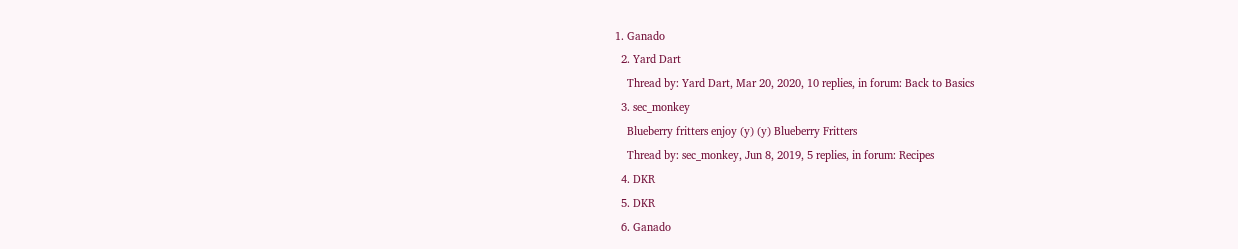1. Ganado
  2. Yard Dart
    Thread by: Yard Dart, Mar 20, 2020, 10 replies, in forum: Back to Basics
  3. sec_monkey
    Blueberry fritters enjoy (y) (y) Blueberry Fritters
    Thread by: sec_monkey, Jun 8, 2019, 5 replies, in forum: Recipes
  4. DKR
  5. DKR
  6. Ganado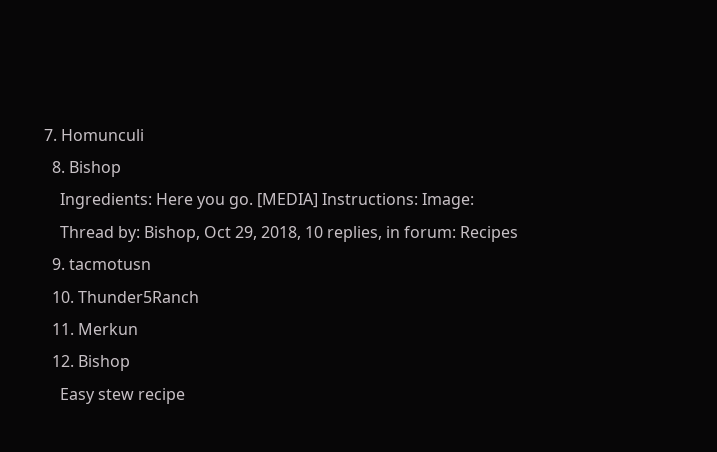7. Homunculi
  8. Bishop
    Ingredients: Here you go. [MEDIA] Instructions: Image:
    Thread by: Bishop, Oct 29, 2018, 10 replies, in forum: Recipes
  9. tacmotusn
  10. Thunder5Ranch
  11. Merkun
  12. Bishop
    Easy stew recipe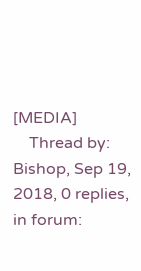[MEDIA]
    Thread by: Bishop, Sep 19, 2018, 0 replies, in forum: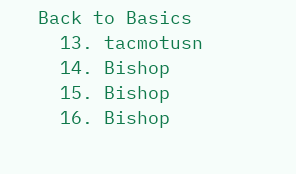Back to Basics
  13. tacmotusn
  14. Bishop
  15. Bishop
  16. Bishop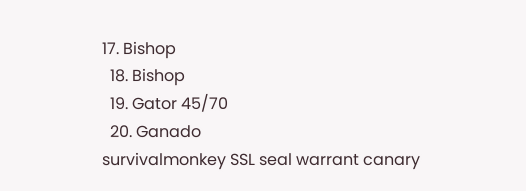17. Bishop
  18. Bishop
  19. Gator 45/70
  20. Ganado
survivalmonkey SSL seal warrant canary